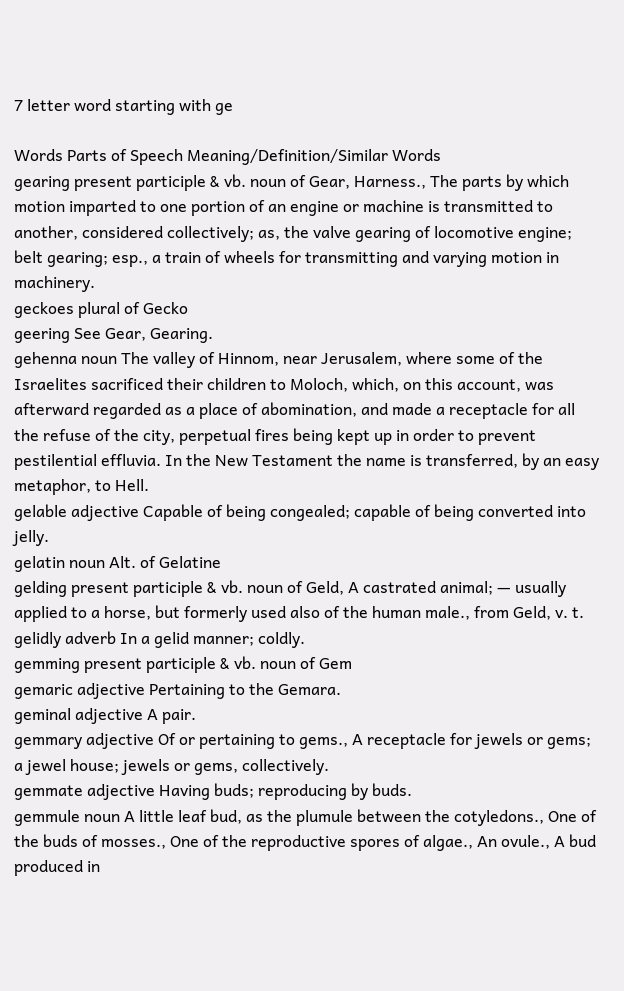7 letter word starting with ge

Words Parts of Speech Meaning/Definition/Similar Words
gearing present participle & vb. noun of Gear, Harness., The parts by which motion imparted to one portion of an engine or machine is transmitted to another, considered collectively; as, the valve gearing of locomotive engine; belt gearing; esp., a train of wheels for transmitting and varying motion in machinery.
geckoes plural of Gecko
geering See Gear, Gearing.
gehenna noun The valley of Hinnom, near Jerusalem, where some of the Israelites sacrificed their children to Moloch, which, on this account, was afterward regarded as a place of abomination, and made a receptacle for all the refuse of the city, perpetual fires being kept up in order to prevent pestilential effluvia. In the New Testament the name is transferred, by an easy metaphor, to Hell.
gelable adjective Capable of being congealed; capable of being converted into jelly.
gelatin noun Alt. of Gelatine
gelding present participle & vb. noun of Geld, A castrated animal; — usually applied to a horse, but formerly used also of the human male., from Geld, v. t.
gelidly adverb In a gelid manner; coldly.
gemming present participle & vb. noun of Gem
gemaric adjective Pertaining to the Gemara.
geminal adjective A pair.
gemmary adjective Of or pertaining to gems., A receptacle for jewels or gems; a jewel house; jewels or gems, collectively.
gemmate adjective Having buds; reproducing by buds.
gemmule noun A little leaf bud, as the plumule between the cotyledons., One of the buds of mosses., One of the reproductive spores of algae., An ovule., A bud produced in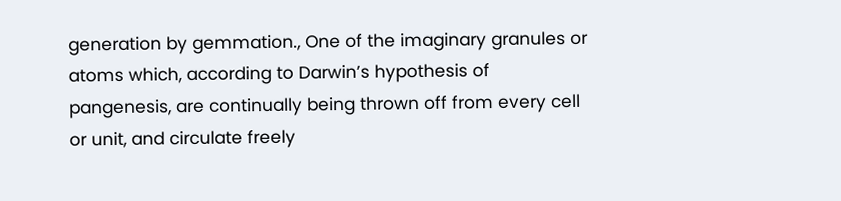generation by gemmation., One of the imaginary granules or atoms which, according to Darwin’s hypothesis of pangenesis, are continually being thrown off from every cell or unit, and circulate freely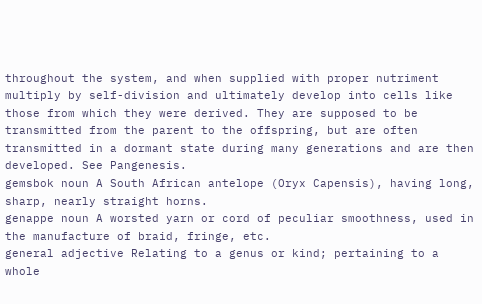throughout the system, and when supplied with proper nutriment multiply by self-division and ultimately develop into cells like those from which they were derived. They are supposed to be transmitted from the parent to the offspring, but are often transmitted in a dormant state during many generations and are then developed. See Pangenesis.
gemsbok noun A South African antelope (Oryx Capensis), having long, sharp, nearly straight horns.
genappe noun A worsted yarn or cord of peculiar smoothness, used in the manufacture of braid, fringe, etc.
general adjective Relating to a genus or kind; pertaining to a whole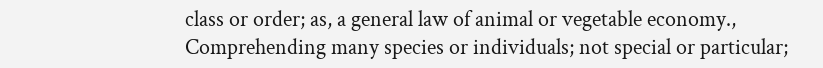class or order; as, a general law of animal or vegetable economy., Comprehending many species or individuals; not special or particular;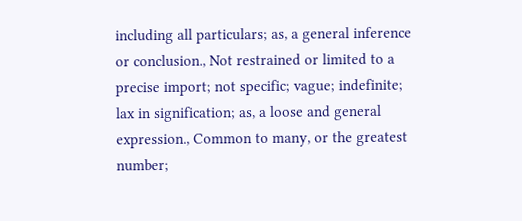including all particulars; as, a general inference or conclusion., Not restrained or limited to a precise import; not specific; vague; indefinite; lax in signification; as, a loose and general expression., Common to many, or the greatest number;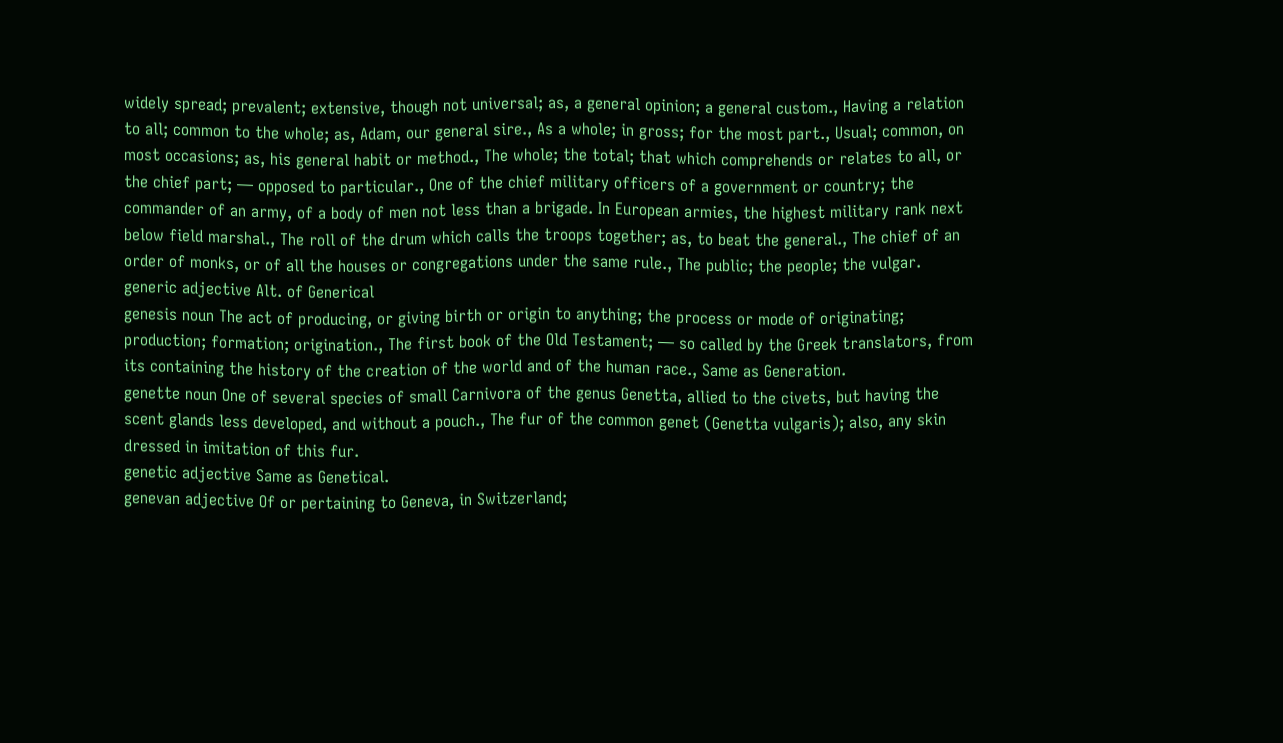widely spread; prevalent; extensive, though not universal; as, a general opinion; a general custom., Having a relation to all; common to the whole; as, Adam, our general sire., As a whole; in gross; for the most part., Usual; common, on most occasions; as, his general habit or method., The whole; the total; that which comprehends or relates to all, or the chief part; — opposed to particular., One of the chief military officers of a government or country; the commander of an army, of a body of men not less than a brigade. In European armies, the highest military rank next below field marshal., The roll of the drum which calls the troops together; as, to beat the general., The chief of an order of monks, or of all the houses or congregations under the same rule., The public; the people; the vulgar.
generic adjective Alt. of Generical
genesis noun The act of producing, or giving birth or origin to anything; the process or mode of originating; production; formation; origination., The first book of the Old Testament; — so called by the Greek translators, from its containing the history of the creation of the world and of the human race., Same as Generation.
genette noun One of several species of small Carnivora of the genus Genetta, allied to the civets, but having the scent glands less developed, and without a pouch., The fur of the common genet (Genetta vulgaris); also, any skin dressed in imitation of this fur.
genetic adjective Same as Genetical.
genevan adjective Of or pertaining to Geneva, in Switzerland;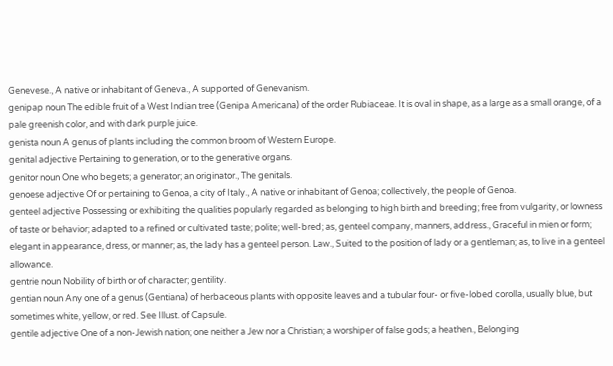Genevese., A native or inhabitant of Geneva., A supported of Genevanism.
genipap noun The edible fruit of a West Indian tree (Genipa Americana) of the order Rubiaceae. It is oval in shape, as a large as a small orange, of a pale greenish color, and with dark purple juice.
genista noun A genus of plants including the common broom of Western Europe.
genital adjective Pertaining to generation, or to the generative organs.
genitor noun One who begets; a generator; an originator., The genitals.
genoese adjective Of or pertaining to Genoa, a city of Italy., A native or inhabitant of Genoa; collectively, the people of Genoa.
genteel adjective Possessing or exhibiting the qualities popularly regarded as belonging to high birth and breeding; free from vulgarity, or lowness of taste or behavior; adapted to a refined or cultivated taste; polite; well-bred; as, genteel company, manners, address., Graceful in mien or form; elegant in appearance, dress, or manner; as, the lady has a genteel person. Law., Suited to the position of lady or a gentleman; as, to live in a genteel allowance.
gentrie noun Nobility of birth or of character; gentility.
gentian noun Any one of a genus (Gentiana) of herbaceous plants with opposite leaves and a tubular four- or five-lobed corolla, usually blue, but sometimes white, yellow, or red. See Illust. of Capsule.
gentile adjective One of a non-Jewish nation; one neither a Jew nor a Christian; a worshiper of false gods; a heathen., Belonging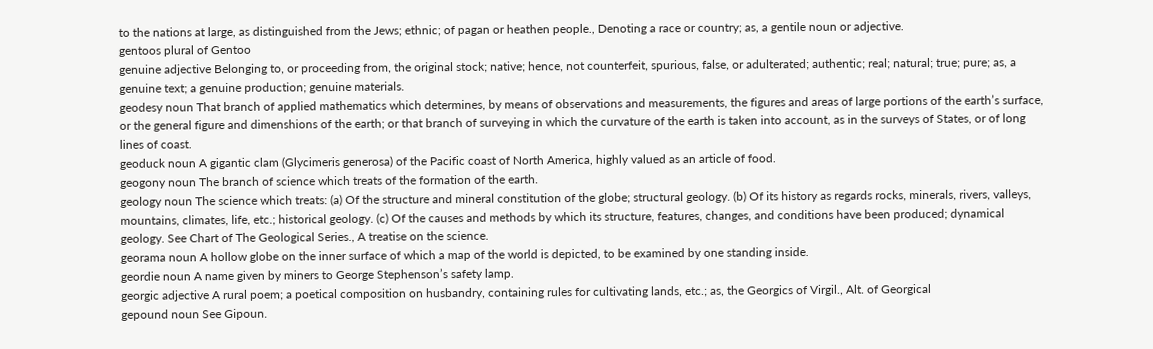to the nations at large, as distinguished from the Jews; ethnic; of pagan or heathen people., Denoting a race or country; as, a gentile noun or adjective.
gentoos plural of Gentoo
genuine adjective Belonging to, or proceeding from, the original stock; native; hence, not counterfeit, spurious, false, or adulterated; authentic; real; natural; true; pure; as, a genuine text; a genuine production; genuine materials.
geodesy noun That branch of applied mathematics which determines, by means of observations and measurements, the figures and areas of large portions of the earth’s surface, or the general figure and dimenshions of the earth; or that branch of surveying in which the curvature of the earth is taken into account, as in the surveys of States, or of long lines of coast.
geoduck noun A gigantic clam (Glycimeris generosa) of the Pacific coast of North America, highly valued as an article of food.
geogony noun The branch of science which treats of the formation of the earth.
geology noun The science which treats: (a) Of the structure and mineral constitution of the globe; structural geology. (b) Of its history as regards rocks, minerals, rivers, valleys, mountains, climates, life, etc.; historical geology. (c) Of the causes and methods by which its structure, features, changes, and conditions have been produced; dynamical geology. See Chart of The Geological Series., A treatise on the science.
georama noun A hollow globe on the inner surface of which a map of the world is depicted, to be examined by one standing inside.
geordie noun A name given by miners to George Stephenson’s safety lamp.
georgic adjective A rural poem; a poetical composition on husbandry, containing rules for cultivating lands, etc.; as, the Georgics of Virgil., Alt. of Georgical
gepound noun See Gipoun.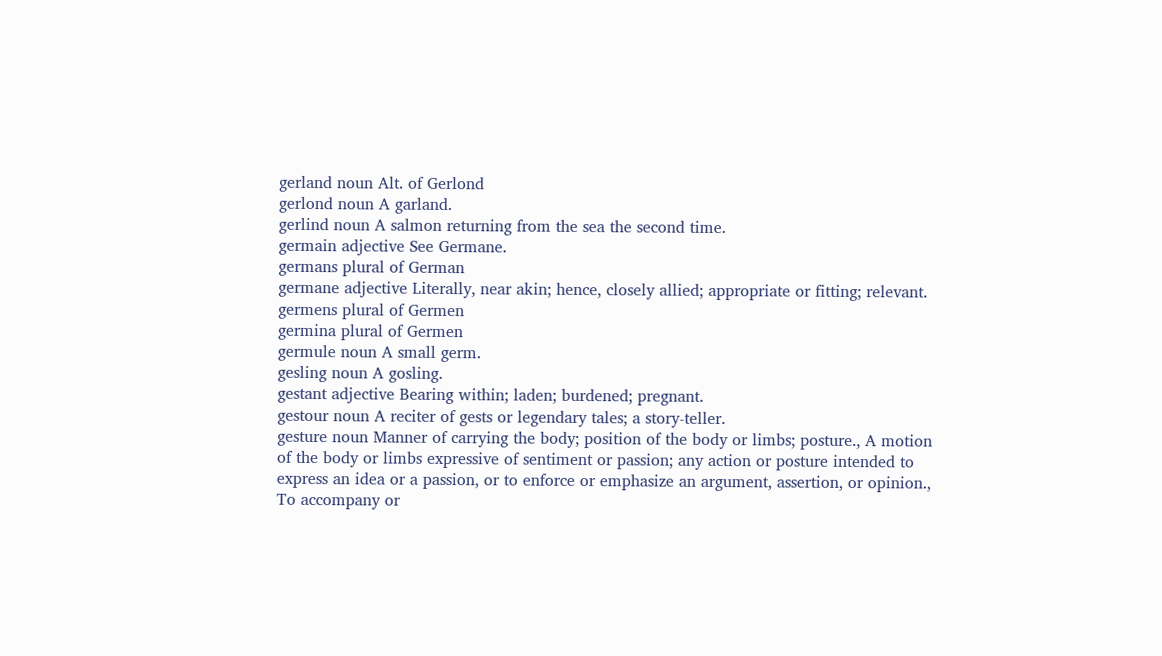gerland noun Alt. of Gerlond
gerlond noun A garland.
gerlind noun A salmon returning from the sea the second time.
germain adjective See Germane.
germans plural of German
germane adjective Literally, near akin; hence, closely allied; appropriate or fitting; relevant.
germens plural of Germen
germina plural of Germen
germule noun A small germ.
gesling noun A gosling.
gestant adjective Bearing within; laden; burdened; pregnant.
gestour noun A reciter of gests or legendary tales; a story-teller.
gesture noun Manner of carrying the body; position of the body or limbs; posture., A motion of the body or limbs expressive of sentiment or passion; any action or posture intended to express an idea or a passion, or to enforce or emphasize an argument, assertion, or opinion., To accompany or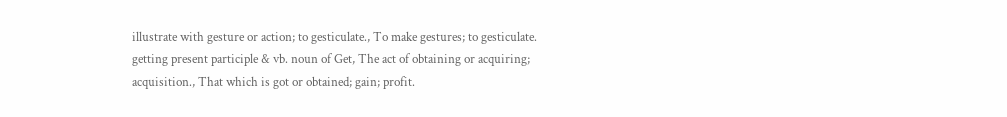illustrate with gesture or action; to gesticulate., To make gestures; to gesticulate.
getting present participle & vb. noun of Get, The act of obtaining or acquiring; acquisition., That which is got or obtained; gain; profit.